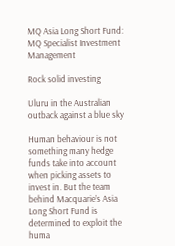MQ Asia Long Short Fund: MQ Specialist Investment Management

Rock solid investing

Uluru in the Australian outback against a blue sky

Human behaviour is not something many hedge funds take into account when picking assets to invest in. But the team behind Macquarie’s Asia Long Short Fund is determined to exploit the huma